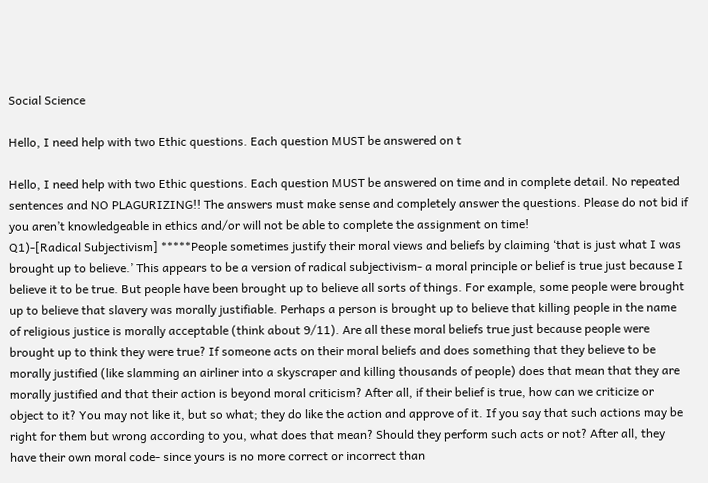Social Science

Hello, I need help with two Ethic questions. Each question MUST be answered on t

Hello, I need help with two Ethic questions. Each question MUST be answered on time and in complete detail. No repeated sentences and NO PLAGURIZING!! The answers must make sense and completely answer the questions. Please do not bid if you aren’t knowledgeable in ethics and/or will not be able to complete the assignment on time!
Q1)-[Radical Subjectivism] *****People sometimes justify their moral views and beliefs by claiming ‘that is just what I was brought up to believe.’ This appears to be a version of radical subjectivism- a moral principle or belief is true just because I believe it to be true. But people have been brought up to believe all sorts of things. For example, some people were brought up to believe that slavery was morally justifiable. Perhaps a person is brought up to believe that killing people in the name of religious justice is morally acceptable (think about 9/11). Are all these moral beliefs true just because people were brought up to think they were true? If someone acts on their moral beliefs and does something that they believe to be morally justified (like slamming an airliner into a skyscraper and killing thousands of people) does that mean that they are morally justified and that their action is beyond moral criticism? After all, if their belief is true, how can we criticize or object to it? You may not like it, but so what; they do like the action and approve of it. If you say that such actions may be right for them but wrong according to you, what does that mean? Should they perform such acts or not? After all, they have their own moral code- since yours is no more correct or incorrect than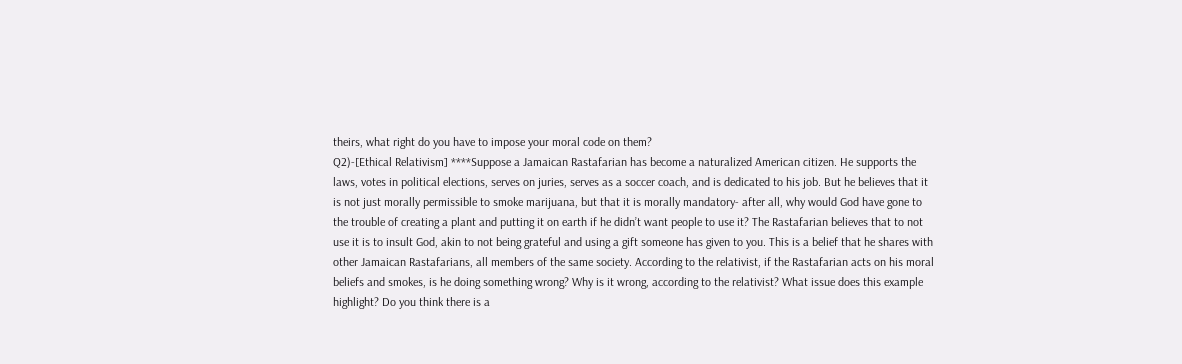theirs, what right do you have to impose your moral code on them?
Q2)-[Ethical Relativism] ****Suppose a Jamaican Rastafarian has become a naturalized American citizen. He supports the laws, votes in political elections, serves on juries, serves as a soccer coach, and is dedicated to his job. But he believes that it is not just morally permissible to smoke marijuana, but that it is morally mandatory- after all, why would God have gone to the trouble of creating a plant and putting it on earth if he didn’t want people to use it? The Rastafarian believes that to not use it is to insult God, akin to not being grateful and using a gift someone has given to you. This is a belief that he shares with other Jamaican Rastafarians, all members of the same society. According to the relativist, if the Rastafarian acts on his moral beliefs and smokes, is he doing something wrong? Why is it wrong, according to the relativist? What issue does this example highlight? Do you think there is a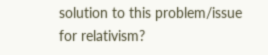solution to this problem/issue for relativism?